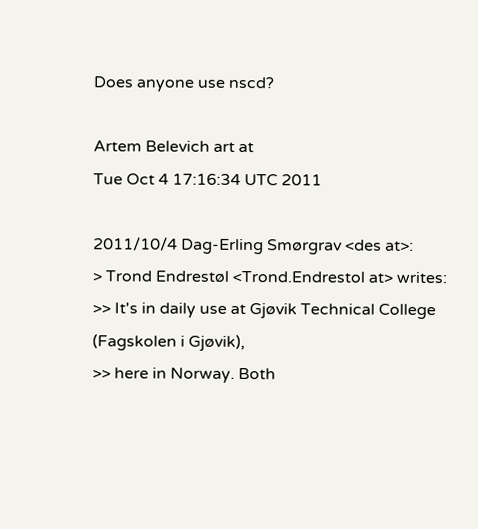Does anyone use nscd?

Artem Belevich art at
Tue Oct 4 17:16:34 UTC 2011

2011/10/4 Dag-Erling Smørgrav <des at>:
> Trond Endrestøl <Trond.Endrestol at> writes:
>> It's in daily use at Gjøvik Technical College (Fagskolen i Gjøvik),
>> here in Norway. Both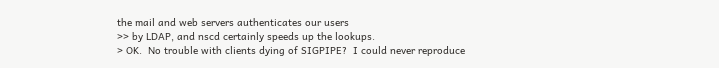the mail and web servers authenticates our users
>> by LDAP, and nscd certainly speeds up the lookups.
> OK.  No trouble with clients dying of SIGPIPE?  I could never reproduce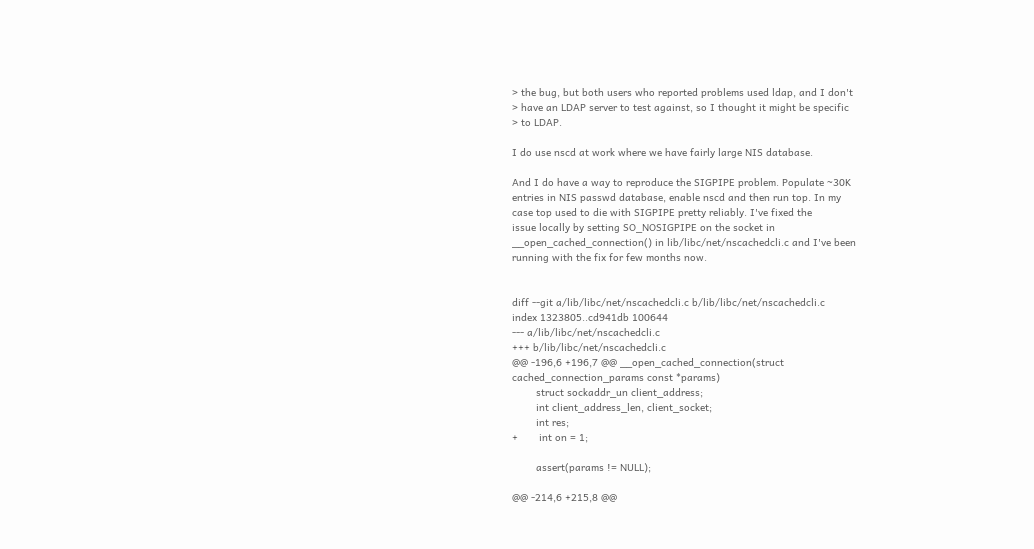> the bug, but both users who reported problems used ldap, and I don't
> have an LDAP server to test against, so I thought it might be specific
> to LDAP.

I do use nscd at work where we have fairly large NIS database.

And I do have a way to reproduce the SIGPIPE problem. Populate ~30K
entries in NIS passwd database, enable nscd and then run top. In my
case top used to die with SIGPIPE pretty reliably. I've fixed the
issue locally by setting SO_NOSIGPIPE on the socket in
__open_cached_connection() in lib/libc/net/nscachedcli.c and I've been
running with the fix for few months now.


diff --git a/lib/libc/net/nscachedcli.c b/lib/libc/net/nscachedcli.c
index 1323805..cd941db 100644
--- a/lib/libc/net/nscachedcli.c
+++ b/lib/libc/net/nscachedcli.c
@@ -196,6 +196,7 @@ __open_cached_connection(struct
cached_connection_params const *params)
        struct sockaddr_un client_address;
        int client_address_len, client_socket;
        int res;
+       int on = 1;

        assert(params != NULL);

@@ -214,6 +215,8 @@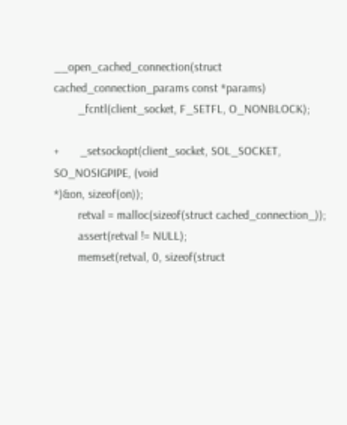__open_cached_connection(struct
cached_connection_params const *params)
        _fcntl(client_socket, F_SETFL, O_NONBLOCK);

+       _setsockopt(client_socket, SOL_SOCKET, SO_NOSIGPIPE, (void
*)&on, sizeof(on));
        retval = malloc(sizeof(struct cached_connection_));
        assert(retval != NULL);
        memset(retval, 0, sizeof(struct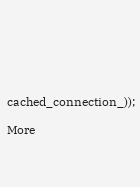cached_connection_));

More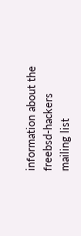information about the freebsd-hackers mailing list